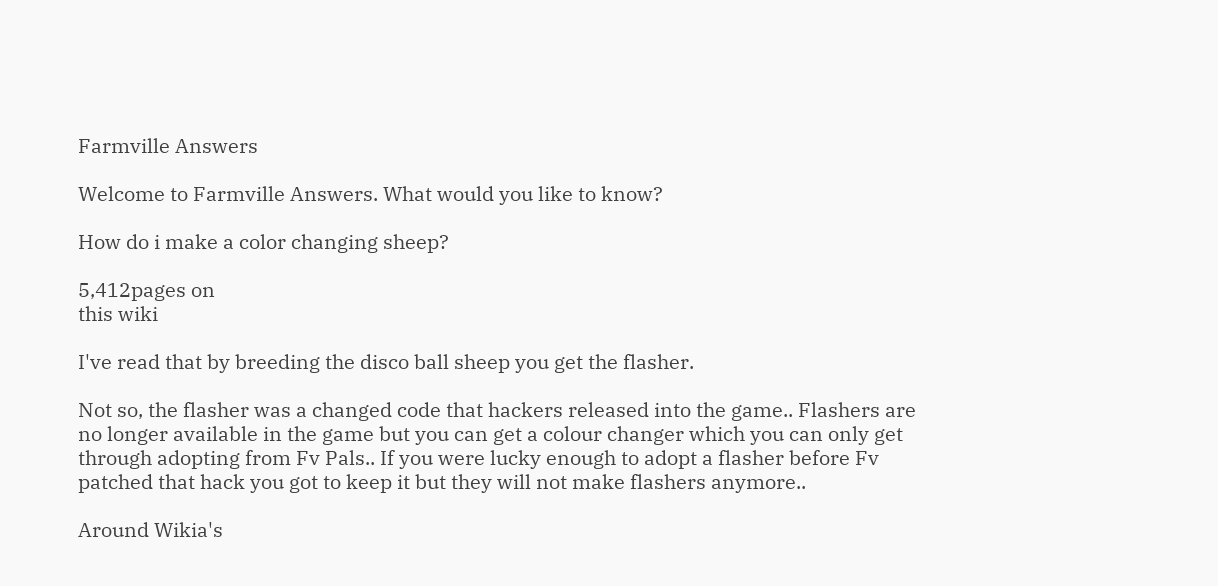Farmville Answers

Welcome to Farmville Answers. What would you like to know?

How do i make a color changing sheep?

5,412pages on
this wiki

I've read that by breeding the disco ball sheep you get the flasher.

Not so, the flasher was a changed code that hackers released into the game.. Flashers are no longer available in the game but you can get a colour changer which you can only get through adopting from Fv Pals.. If you were lucky enough to adopt a flasher before Fv patched that hack you got to keep it but they will not make flashers anymore..

Around Wikia's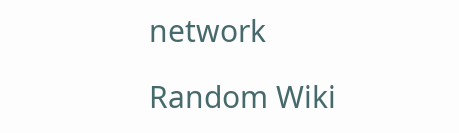network

Random Wiki